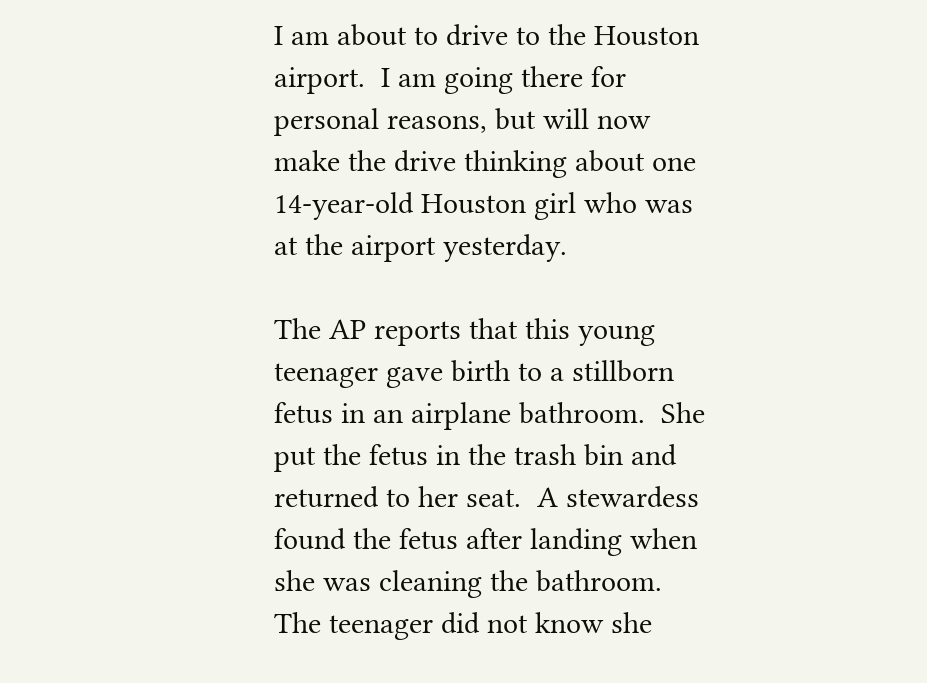I am about to drive to the Houston airport.  I am going there for personal reasons, but will now make the drive thinking about one 14-year-old Houston girl who was at the airport yesterday.

The AP reports that this young teenager gave birth to a stillborn fetus in an airplane bathroom.  She put the fetus in the trash bin and returned to her seat.  A stewardess found the fetus after landing when she was cleaning the bathroom.  The teenager did not know she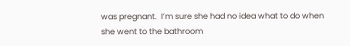was pregnant.  I’m sure she had no idea what to do when she went to the bathroom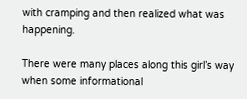with cramping and then realized what was happening.

There were many places along this girl’s way when some informational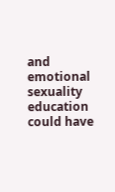and emotional sexuality education could have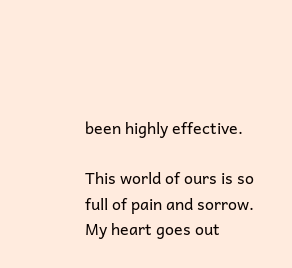been highly effective.

This world of ours is so full of pain and sorrow.  My heart goes out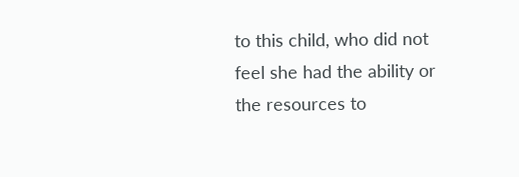to this child, who did not feel she had the ability or the resources to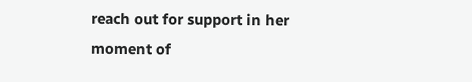reach out for support in her moment of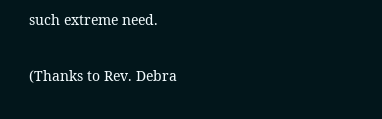such extreme need.

(Thanks to Rev. Debra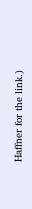Haffner for the link.)